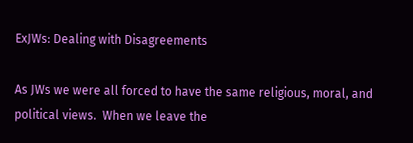ExJWs: Dealing with Disagreements

As JWs we were all forced to have the same religious, moral, and political views.  When we leave the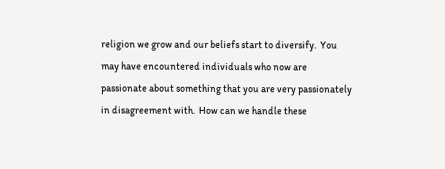religion we grow and our beliefs start to diversify.  You may have encountered individuals who now are passionate about something that you are very passionately in disagreement with.  How can we handle these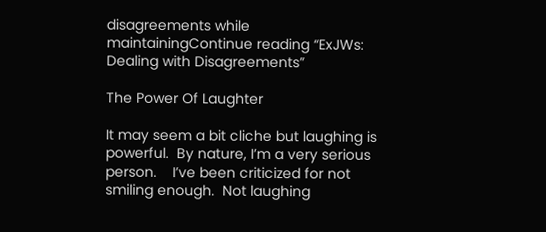disagreements while maintainingContinue reading “ExJWs: Dealing with Disagreements”

The Power Of Laughter

It may seem a bit cliche but laughing is powerful.  By nature, I’m a very serious person.    I’ve been criticized for not smiling enough.  Not laughing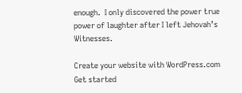enough.  I only discovered the power true power of laughter after I left Jehovah’s Witnesses.

Create your website with WordPress.com
Get started